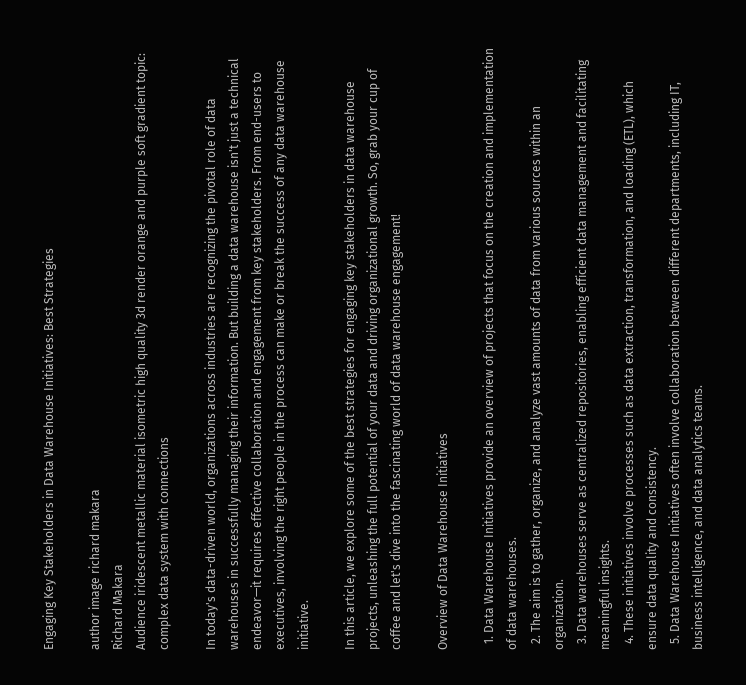Engaging Key Stakeholders in Data Warehouse Initiatives: Best Strategies

author image richard makara
Richard Makara
Audience iridescent metallic material isometric high quality 3d render orange and purple soft gradient topic: complex data system with connections

In today's data-driven world, organizations across industries are recognizing the pivotal role of data warehouses in successfully managing their information. But building a data warehouse isn't just a technical endeavor—it requires effective collaboration and engagement from key stakeholders. From end-users to executives, involving the right people in the process can make or break the success of any data warehouse initiative.

In this article, we explore some of the best strategies for engaging key stakeholders in data warehouse projects, unleashing the full potential of your data and driving organizational growth. So, grab your cup of coffee and let's dive into the fascinating world of data warehouse engagement!

Overview of Data Warehouse Initiatives

  1. Data Warehouse Initiatives provide an overview of projects that focus on the creation and implementation of data warehouses.
  2. The aim is to gather, organize, and analyze vast amounts of data from various sources within an organization.
  3. Data warehouses serve as centralized repositories, enabling efficient data management and facilitating meaningful insights.
  4. These initiatives involve processes such as data extraction, transformation, and loading (ETL), which ensure data quality and consistency.
  5. Data Warehouse Initiatives often involve collaboration between different departments, including IT, business intelligence, and data analytics teams.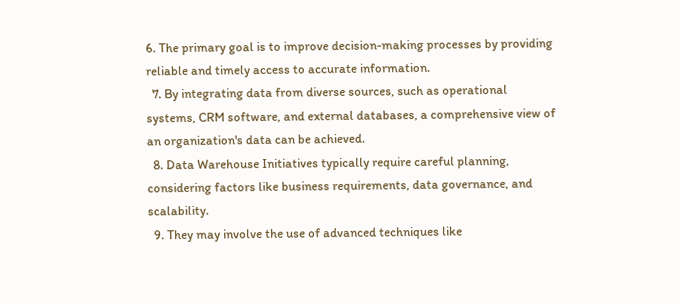6. The primary goal is to improve decision-making processes by providing reliable and timely access to accurate information.
  7. By integrating data from diverse sources, such as operational systems, CRM software, and external databases, a comprehensive view of an organization's data can be achieved.
  8. Data Warehouse Initiatives typically require careful planning, considering factors like business requirements, data governance, and scalability.
  9. They may involve the use of advanced techniques like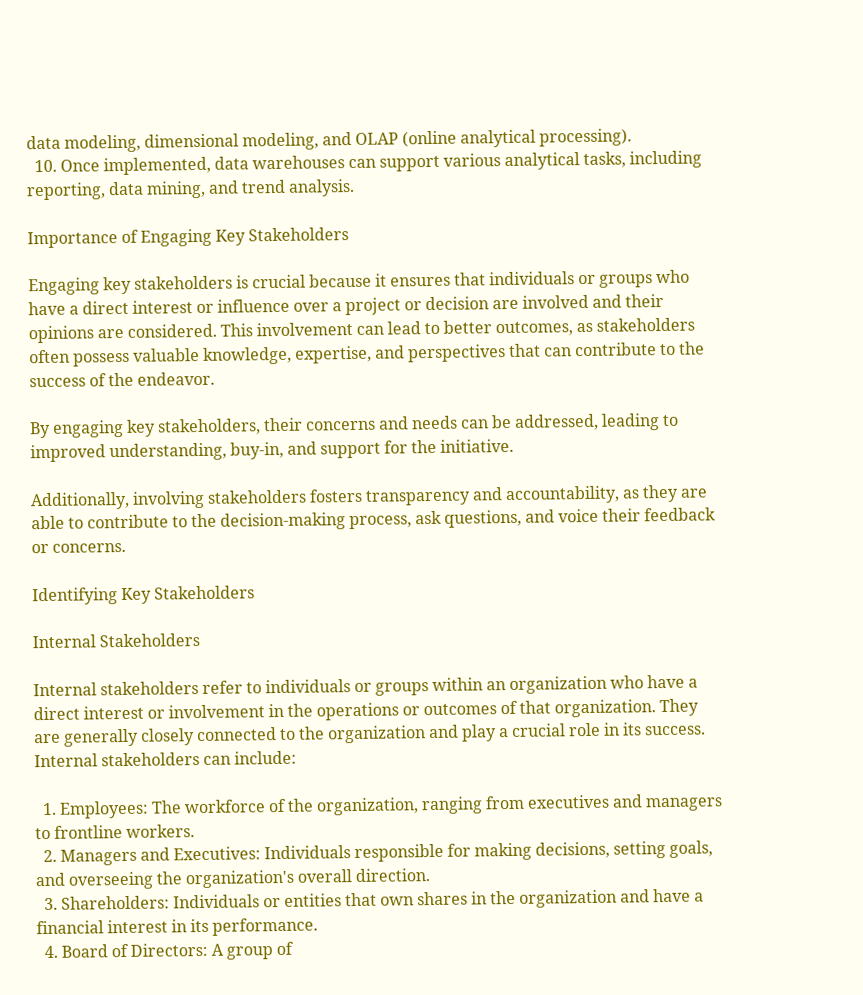data modeling, dimensional modeling, and OLAP (online analytical processing).
  10. Once implemented, data warehouses can support various analytical tasks, including reporting, data mining, and trend analysis.

Importance of Engaging Key Stakeholders

Engaging key stakeholders is crucial because it ensures that individuals or groups who have a direct interest or influence over a project or decision are involved and their opinions are considered. This involvement can lead to better outcomes, as stakeholders often possess valuable knowledge, expertise, and perspectives that can contribute to the success of the endeavor.

By engaging key stakeholders, their concerns and needs can be addressed, leading to improved understanding, buy-in, and support for the initiative.

Additionally, involving stakeholders fosters transparency and accountability, as they are able to contribute to the decision-making process, ask questions, and voice their feedback or concerns.

Identifying Key Stakeholders

Internal Stakeholders

Internal stakeholders refer to individuals or groups within an organization who have a direct interest or involvement in the operations or outcomes of that organization. They are generally closely connected to the organization and play a crucial role in its success. Internal stakeholders can include:

  1. Employees: The workforce of the organization, ranging from executives and managers to frontline workers.
  2. Managers and Executives: Individuals responsible for making decisions, setting goals, and overseeing the organization's overall direction.
  3. Shareholders: Individuals or entities that own shares in the organization and have a financial interest in its performance.
  4. Board of Directors: A group of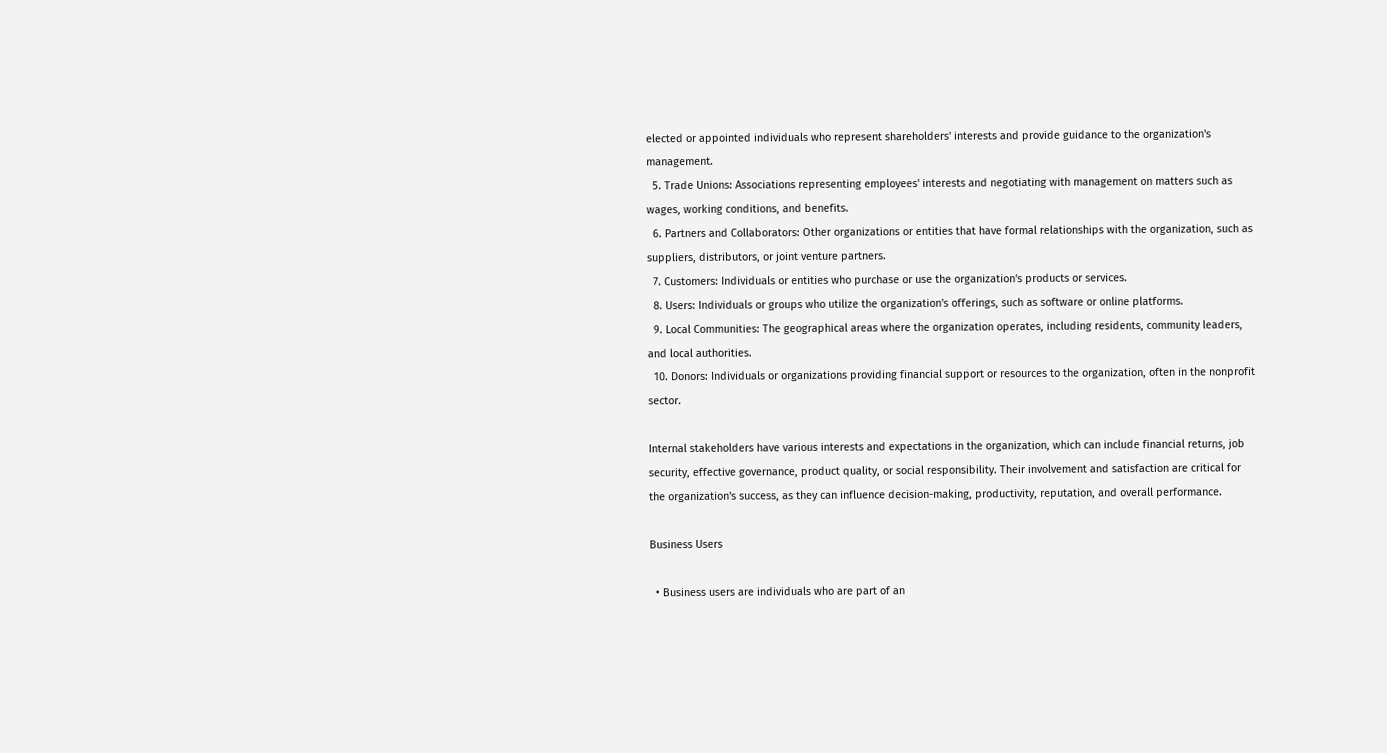elected or appointed individuals who represent shareholders' interests and provide guidance to the organization's management.
  5. Trade Unions: Associations representing employees' interests and negotiating with management on matters such as wages, working conditions, and benefits.
  6. Partners and Collaborators: Other organizations or entities that have formal relationships with the organization, such as suppliers, distributors, or joint venture partners.
  7. Customers: Individuals or entities who purchase or use the organization's products or services.
  8. Users: Individuals or groups who utilize the organization's offerings, such as software or online platforms.
  9. Local Communities: The geographical areas where the organization operates, including residents, community leaders, and local authorities.
  10. Donors: Individuals or organizations providing financial support or resources to the organization, often in the nonprofit sector.

Internal stakeholders have various interests and expectations in the organization, which can include financial returns, job security, effective governance, product quality, or social responsibility. Their involvement and satisfaction are critical for the organization's success, as they can influence decision-making, productivity, reputation, and overall performance.

Business Users

  • Business users are individuals who are part of an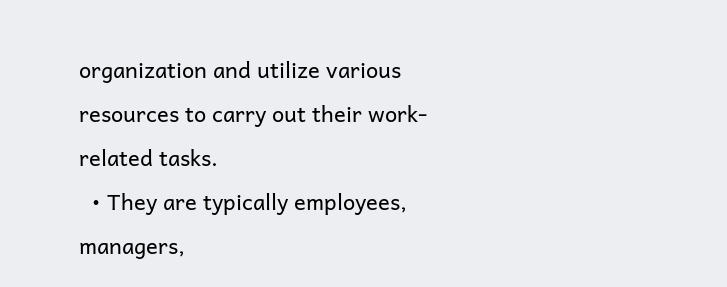organization and utilize various resources to carry out their work-related tasks.
  • They are typically employees, managers,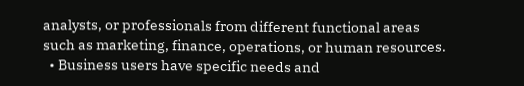analysts, or professionals from different functional areas such as marketing, finance, operations, or human resources.
  • Business users have specific needs and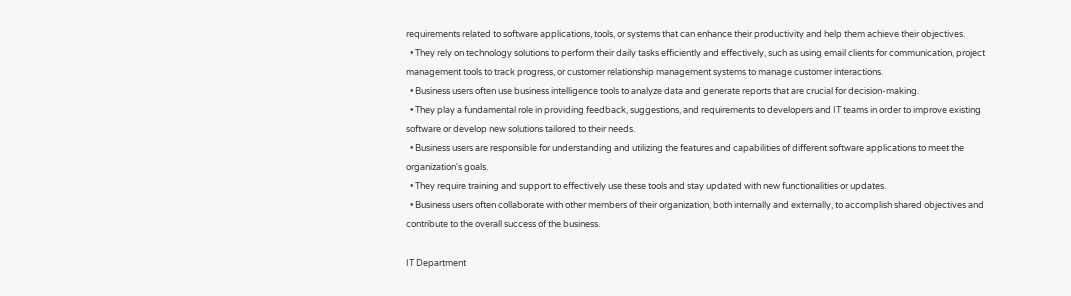requirements related to software applications, tools, or systems that can enhance their productivity and help them achieve their objectives.
  • They rely on technology solutions to perform their daily tasks efficiently and effectively, such as using email clients for communication, project management tools to track progress, or customer relationship management systems to manage customer interactions.
  • Business users often use business intelligence tools to analyze data and generate reports that are crucial for decision-making.
  • They play a fundamental role in providing feedback, suggestions, and requirements to developers and IT teams in order to improve existing software or develop new solutions tailored to their needs.
  • Business users are responsible for understanding and utilizing the features and capabilities of different software applications to meet the organization's goals.
  • They require training and support to effectively use these tools and stay updated with new functionalities or updates.
  • Business users often collaborate with other members of their organization, both internally and externally, to accomplish shared objectives and contribute to the overall success of the business.

IT Department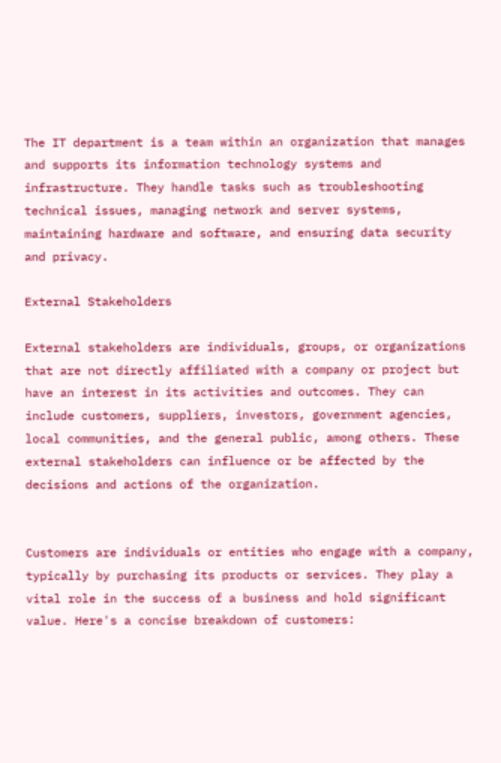The IT department is a team within an organization that manages and supports its information technology systems and infrastructure. They handle tasks such as troubleshooting technical issues, managing network and server systems, maintaining hardware and software, and ensuring data security and privacy.

External Stakeholders

External stakeholders are individuals, groups, or organizations that are not directly affiliated with a company or project but have an interest in its activities and outcomes. They can include customers, suppliers, investors, government agencies, local communities, and the general public, among others. These external stakeholders can influence or be affected by the decisions and actions of the organization.


Customers are individuals or entities who engage with a company, typically by purchasing its products or services. They play a vital role in the success of a business and hold significant value. Here's a concise breakdown of customers: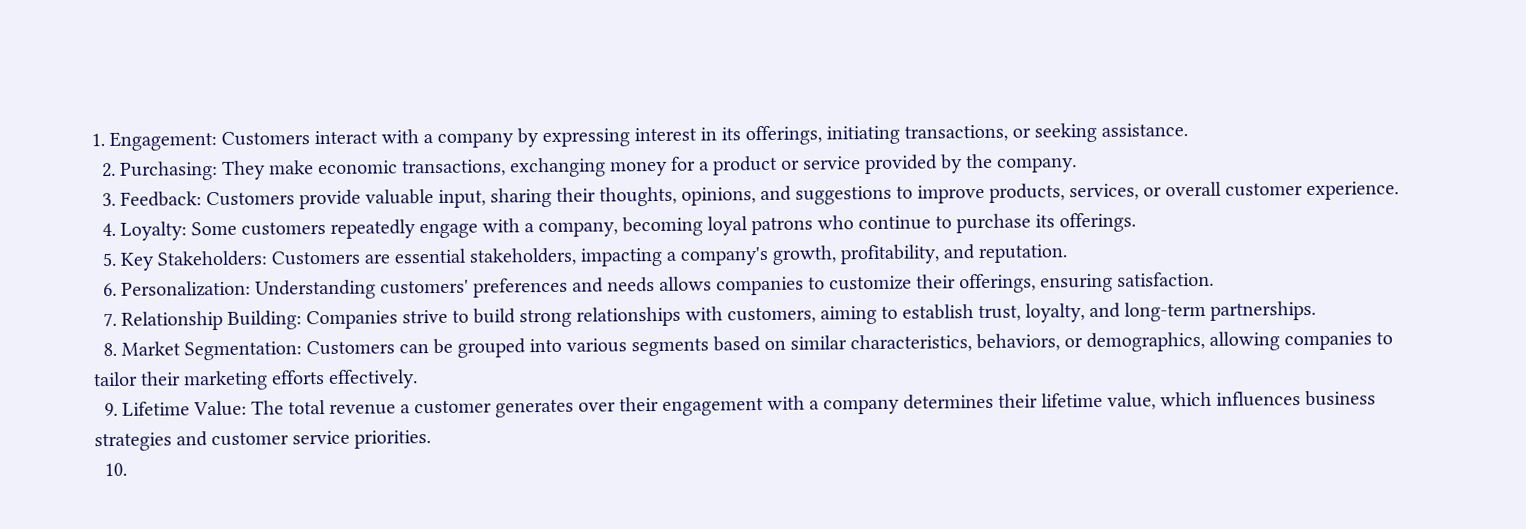1. Engagement: Customers interact with a company by expressing interest in its offerings, initiating transactions, or seeking assistance.
  2. Purchasing: They make economic transactions, exchanging money for a product or service provided by the company.
  3. Feedback: Customers provide valuable input, sharing their thoughts, opinions, and suggestions to improve products, services, or overall customer experience.
  4. Loyalty: Some customers repeatedly engage with a company, becoming loyal patrons who continue to purchase its offerings.
  5. Key Stakeholders: Customers are essential stakeholders, impacting a company's growth, profitability, and reputation.
  6. Personalization: Understanding customers' preferences and needs allows companies to customize their offerings, ensuring satisfaction.
  7. Relationship Building: Companies strive to build strong relationships with customers, aiming to establish trust, loyalty, and long-term partnerships.
  8. Market Segmentation: Customers can be grouped into various segments based on similar characteristics, behaviors, or demographics, allowing companies to tailor their marketing efforts effectively.
  9. Lifetime Value: The total revenue a customer generates over their engagement with a company determines their lifetime value, which influences business strategies and customer service priorities.
  10.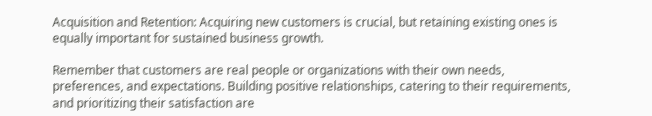Acquisition and Retention: Acquiring new customers is crucial, but retaining existing ones is equally important for sustained business growth.

Remember that customers are real people or organizations with their own needs, preferences, and expectations. Building positive relationships, catering to their requirements, and prioritizing their satisfaction are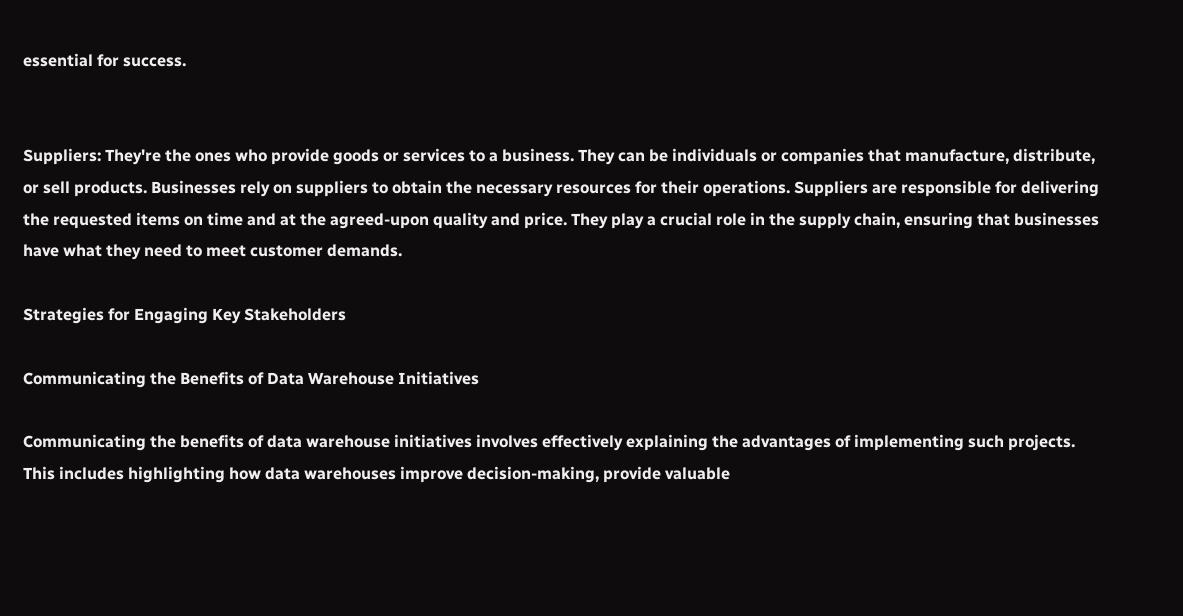essential for success.


Suppliers: They're the ones who provide goods or services to a business. They can be individuals or companies that manufacture, distribute, or sell products. Businesses rely on suppliers to obtain the necessary resources for their operations. Suppliers are responsible for delivering the requested items on time and at the agreed-upon quality and price. They play a crucial role in the supply chain, ensuring that businesses have what they need to meet customer demands.

Strategies for Engaging Key Stakeholders

Communicating the Benefits of Data Warehouse Initiatives

Communicating the benefits of data warehouse initiatives involves effectively explaining the advantages of implementing such projects. This includes highlighting how data warehouses improve decision-making, provide valuable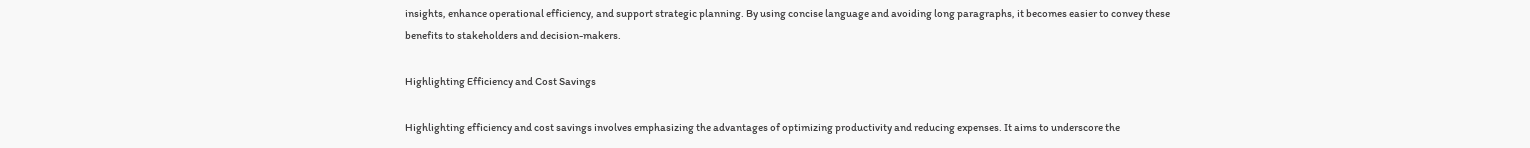insights, enhance operational efficiency, and support strategic planning. By using concise language and avoiding long paragraphs, it becomes easier to convey these benefits to stakeholders and decision-makers.

Highlighting Efficiency and Cost Savings

Highlighting efficiency and cost savings involves emphasizing the advantages of optimizing productivity and reducing expenses. It aims to underscore the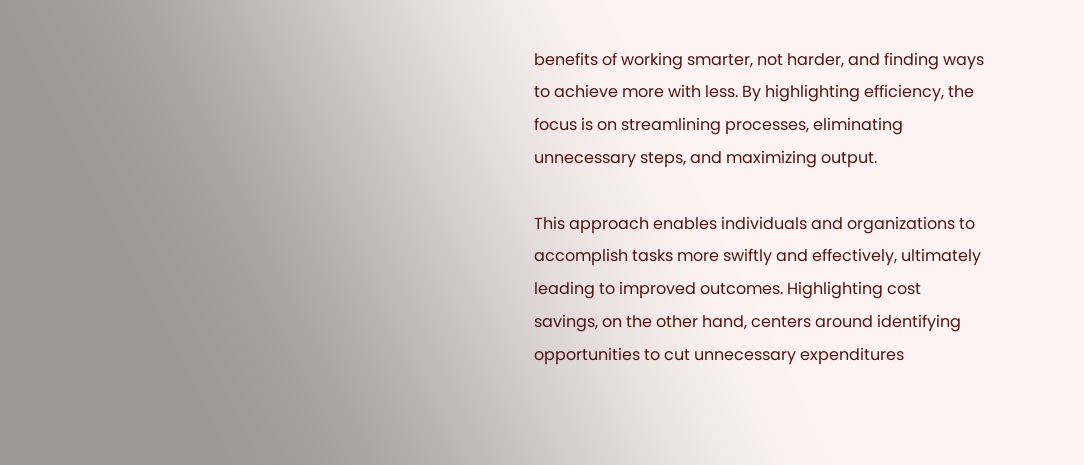benefits of working smarter, not harder, and finding ways to achieve more with less. By highlighting efficiency, the focus is on streamlining processes, eliminating unnecessary steps, and maximizing output.

This approach enables individuals and organizations to accomplish tasks more swiftly and effectively, ultimately leading to improved outcomes. Highlighting cost savings, on the other hand, centers around identifying opportunities to cut unnecessary expenditures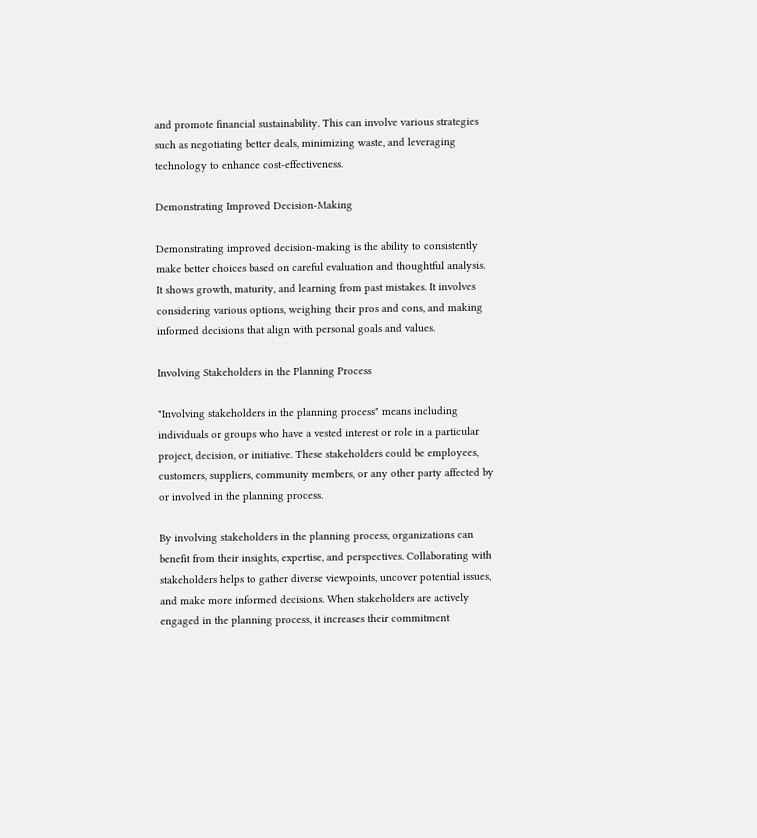and promote financial sustainability. This can involve various strategies such as negotiating better deals, minimizing waste, and leveraging technology to enhance cost-effectiveness.

Demonstrating Improved Decision-Making

Demonstrating improved decision-making is the ability to consistently make better choices based on careful evaluation and thoughtful analysis. It shows growth, maturity, and learning from past mistakes. It involves considering various options, weighing their pros and cons, and making informed decisions that align with personal goals and values.

Involving Stakeholders in the Planning Process

"Involving stakeholders in the planning process" means including individuals or groups who have a vested interest or role in a particular project, decision, or initiative. These stakeholders could be employees, customers, suppliers, community members, or any other party affected by or involved in the planning process.

By involving stakeholders in the planning process, organizations can benefit from their insights, expertise, and perspectives. Collaborating with stakeholders helps to gather diverse viewpoints, uncover potential issues, and make more informed decisions. When stakeholders are actively engaged in the planning process, it increases their commitment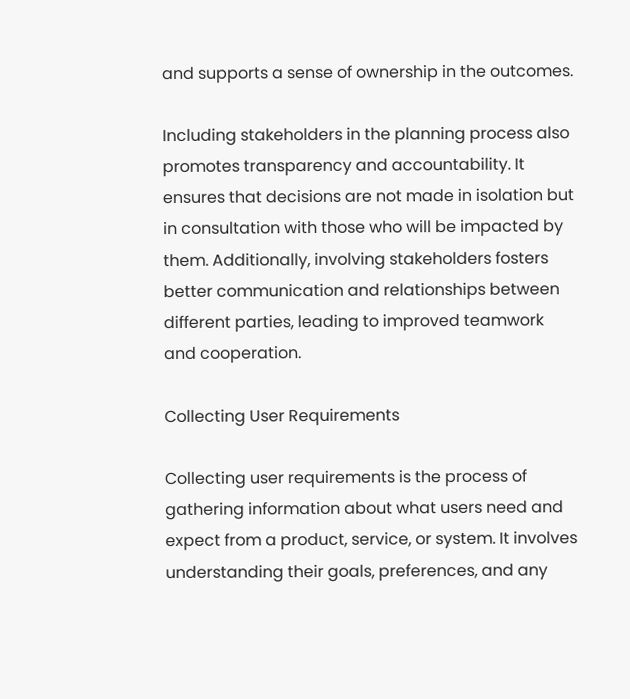and supports a sense of ownership in the outcomes.

Including stakeholders in the planning process also promotes transparency and accountability. It ensures that decisions are not made in isolation but in consultation with those who will be impacted by them. Additionally, involving stakeholders fosters better communication and relationships between different parties, leading to improved teamwork and cooperation.

Collecting User Requirements

Collecting user requirements is the process of gathering information about what users need and expect from a product, service, or system. It involves understanding their goals, preferences, and any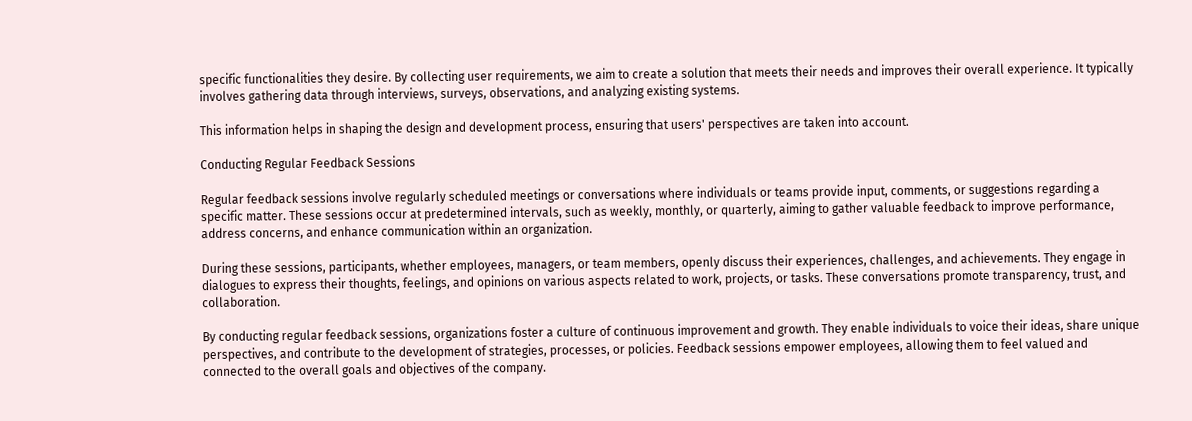specific functionalities they desire. By collecting user requirements, we aim to create a solution that meets their needs and improves their overall experience. It typically involves gathering data through interviews, surveys, observations, and analyzing existing systems.

This information helps in shaping the design and development process, ensuring that users' perspectives are taken into account.

Conducting Regular Feedback Sessions

Regular feedback sessions involve regularly scheduled meetings or conversations where individuals or teams provide input, comments, or suggestions regarding a specific matter. These sessions occur at predetermined intervals, such as weekly, monthly, or quarterly, aiming to gather valuable feedback to improve performance, address concerns, and enhance communication within an organization.

During these sessions, participants, whether employees, managers, or team members, openly discuss their experiences, challenges, and achievements. They engage in dialogues to express their thoughts, feelings, and opinions on various aspects related to work, projects, or tasks. These conversations promote transparency, trust, and collaboration.

By conducting regular feedback sessions, organizations foster a culture of continuous improvement and growth. They enable individuals to voice their ideas, share unique perspectives, and contribute to the development of strategies, processes, or policies. Feedback sessions empower employees, allowing them to feel valued and connected to the overall goals and objectives of the company.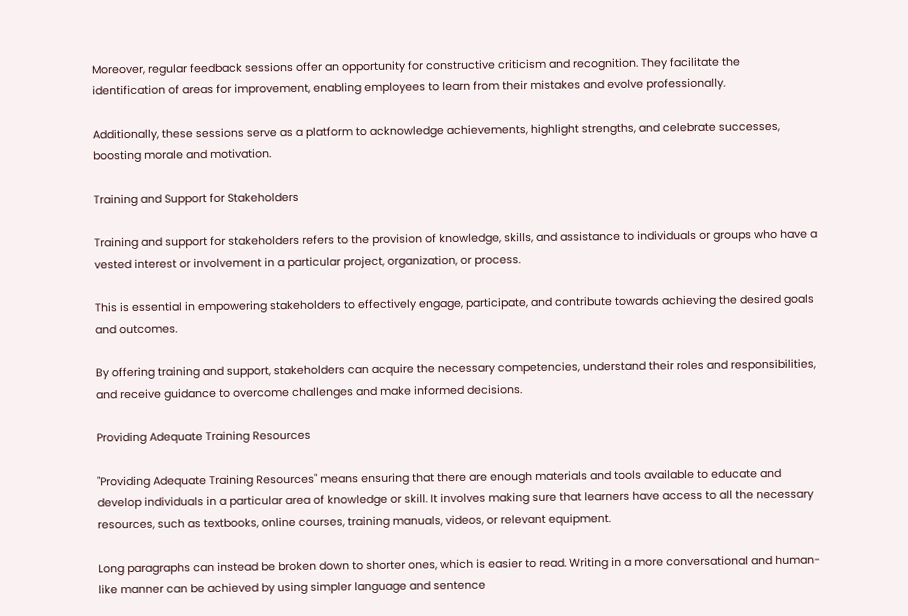Moreover, regular feedback sessions offer an opportunity for constructive criticism and recognition. They facilitate the identification of areas for improvement, enabling employees to learn from their mistakes and evolve professionally.

Additionally, these sessions serve as a platform to acknowledge achievements, highlight strengths, and celebrate successes, boosting morale and motivation.

Training and Support for Stakeholders

Training and support for stakeholders refers to the provision of knowledge, skills, and assistance to individuals or groups who have a vested interest or involvement in a particular project, organization, or process.

This is essential in empowering stakeholders to effectively engage, participate, and contribute towards achieving the desired goals and outcomes.

By offering training and support, stakeholders can acquire the necessary competencies, understand their roles and responsibilities, and receive guidance to overcome challenges and make informed decisions.

Providing Adequate Training Resources

"Providing Adequate Training Resources" means ensuring that there are enough materials and tools available to educate and develop individuals in a particular area of knowledge or skill. It involves making sure that learners have access to all the necessary resources, such as textbooks, online courses, training manuals, videos, or relevant equipment.

Long paragraphs can instead be broken down to shorter ones, which is easier to read. Writing in a more conversational and human-like manner can be achieved by using simpler language and sentence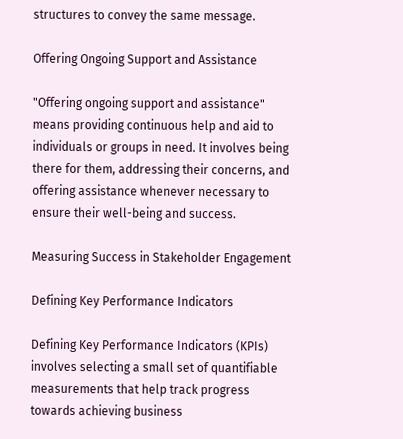structures to convey the same message.

Offering Ongoing Support and Assistance

"Offering ongoing support and assistance" means providing continuous help and aid to individuals or groups in need. It involves being there for them, addressing their concerns, and offering assistance whenever necessary to ensure their well-being and success.

Measuring Success in Stakeholder Engagement

Defining Key Performance Indicators

Defining Key Performance Indicators (KPIs) involves selecting a small set of quantifiable measurements that help track progress towards achieving business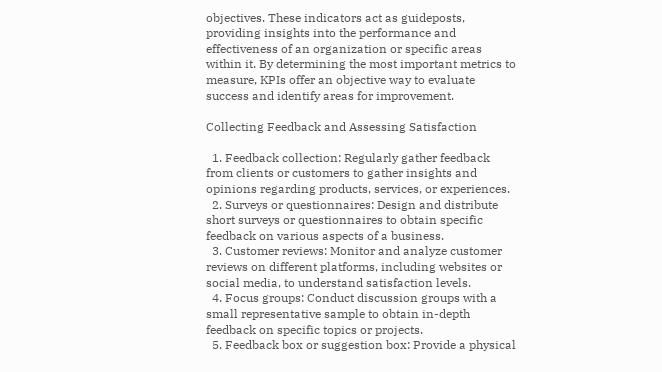objectives. These indicators act as guideposts, providing insights into the performance and effectiveness of an organization or specific areas within it. By determining the most important metrics to measure, KPIs offer an objective way to evaluate success and identify areas for improvement.

Collecting Feedback and Assessing Satisfaction

  1. Feedback collection: Regularly gather feedback from clients or customers to gather insights and opinions regarding products, services, or experiences.
  2. Surveys or questionnaires: Design and distribute short surveys or questionnaires to obtain specific feedback on various aspects of a business.
  3. Customer reviews: Monitor and analyze customer reviews on different platforms, including websites or social media, to understand satisfaction levels.
  4. Focus groups: Conduct discussion groups with a small representative sample to obtain in-depth feedback on specific topics or projects.
  5. Feedback box or suggestion box: Provide a physical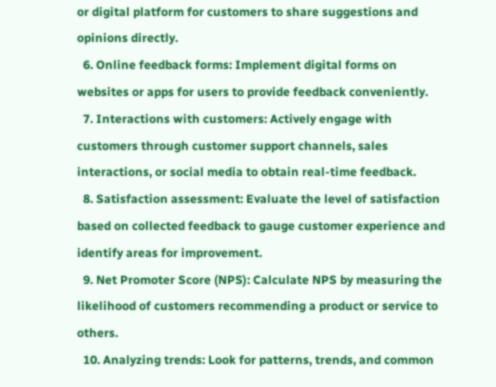or digital platform for customers to share suggestions and opinions directly.
  6. Online feedback forms: Implement digital forms on websites or apps for users to provide feedback conveniently.
  7. Interactions with customers: Actively engage with customers through customer support channels, sales interactions, or social media to obtain real-time feedback.
  8. Satisfaction assessment: Evaluate the level of satisfaction based on collected feedback to gauge customer experience and identify areas for improvement.
  9. Net Promoter Score (NPS): Calculate NPS by measuring the likelihood of customers recommending a product or service to others.
  10. Analyzing trends: Look for patterns, trends, and common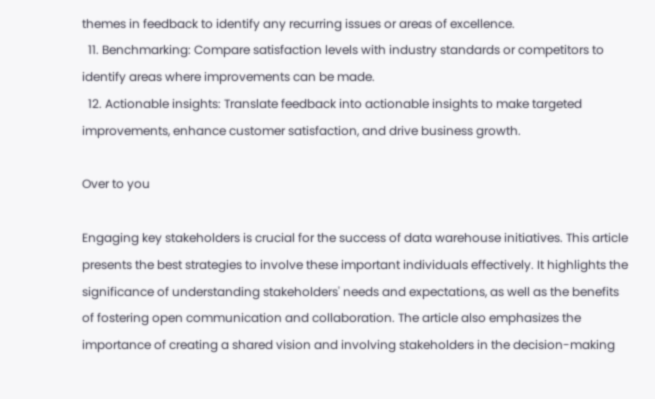themes in feedback to identify any recurring issues or areas of excellence.
  11. Benchmarking: Compare satisfaction levels with industry standards or competitors to identify areas where improvements can be made.
  12. Actionable insights: Translate feedback into actionable insights to make targeted improvements, enhance customer satisfaction, and drive business growth.

Over to you

Engaging key stakeholders is crucial for the success of data warehouse initiatives. This article presents the best strategies to involve these important individuals effectively. It highlights the significance of understanding stakeholders' needs and expectations, as well as the benefits of fostering open communication and collaboration. The article also emphasizes the importance of creating a shared vision and involving stakeholders in the decision-making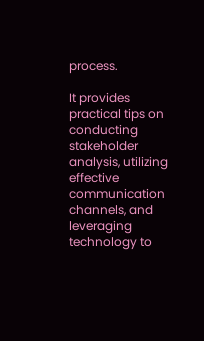process.

It provides practical tips on conducting stakeholder analysis, utilizing effective communication channels, and leveraging technology to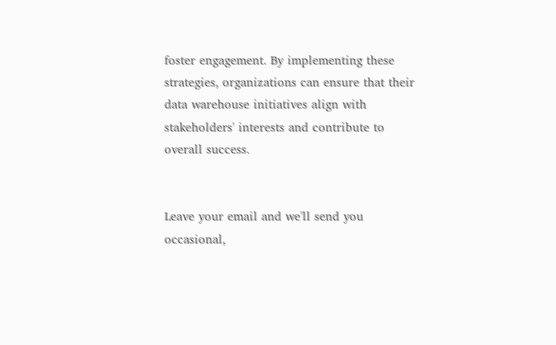foster engagement. By implementing these strategies, organizations can ensure that their data warehouse initiatives align with stakeholders' interests and contribute to overall success.


Leave your email and we'll send you occasional,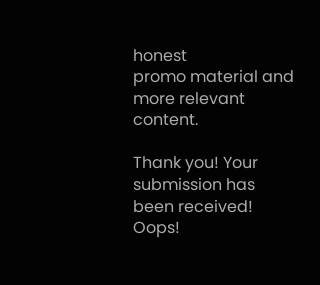honest
promo material and more relevant content.

Thank you! Your submission has been received!
Oops!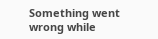Something went wrong while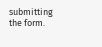submitting the form.